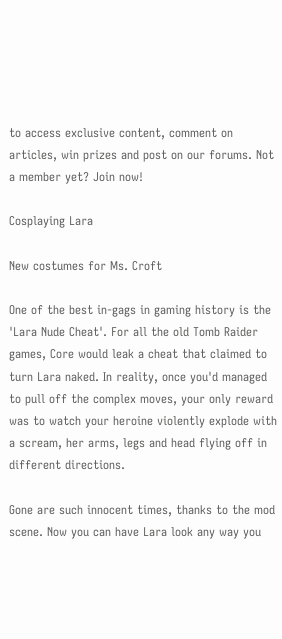to access exclusive content, comment on articles, win prizes and post on our forums. Not a member yet? Join now!

Cosplaying Lara

New costumes for Ms. Croft

One of the best in-gags in gaming history is the 'Lara Nude Cheat'. For all the old Tomb Raider games, Core would leak a cheat that claimed to turn Lara naked. In reality, once you'd managed to pull off the complex moves, your only reward was to watch your heroine violently explode with a scream, her arms, legs and head flying off in different directions.

Gone are such innocent times, thanks to the mod scene. Now you can have Lara look any way you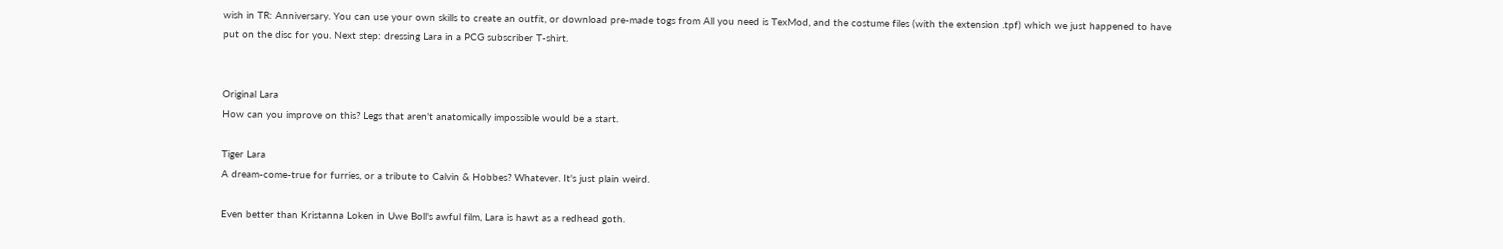wish in TR: Anniversary. You can use your own skills to create an outfit, or download pre-made togs from All you need is TexMod, and the costume files (with the extension .tpf) which we just happened to have put on the disc for you. Next step: dressing Lara in a PCG subscriber T-shirt.


Original Lara
How can you improve on this? Legs that aren't anatomically impossible would be a start.

Tiger Lara
A dream-come-true for furries, or a tribute to Calvin & Hobbes? Whatever. It's just plain weird.

Even better than Kristanna Loken in Uwe Boll's awful film, Lara is hawt as a redhead goth.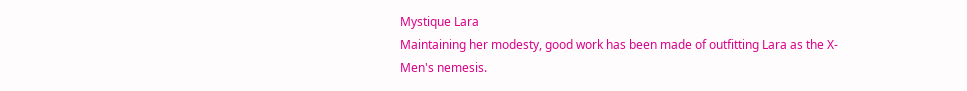Mystique Lara
Maintaining her modesty, good work has been made of outfitting Lara as the X-Men's nemesis.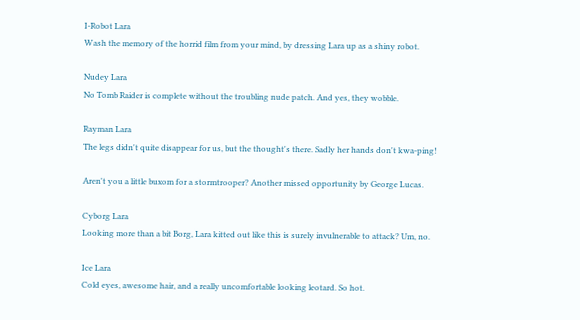I-Robot Lara
Wash the memory of the horrid film from your mind, by dressing Lara up as a shiny robot.

Nudey Lara
No Tomb Raider is complete without the troubling nude patch. And yes, they wobble.

Rayman Lara
The legs didn't quite disappear for us, but the thought's there. Sadly her hands don't kwa-ping!

Aren't you a little buxom for a stormtrooper? Another missed opportunity by George Lucas.

Cyborg Lara
Looking more than a bit Borg, Lara kitted out like this is surely invulnerable to attack? Um, no.

Ice Lara
Cold eyes, awesome hair, and a really uncomfortable looking leotard. So hot.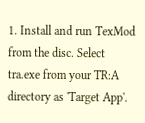1. Install and run TexMod from the disc. Select tra.exe from your TR:A directory as 'Target App'.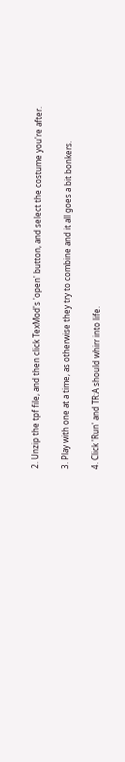2. Unzip the tpf file, and then click TexMod's 'open' button, and select the costume you're after.

3. Play with one at a time, as otherwise they try to combine and it all goes a bit bonkers.

4. Click 'Run' and TR:A should whirr into life.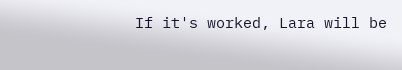If it's worked, Lara will be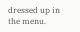dressed up in the menu.